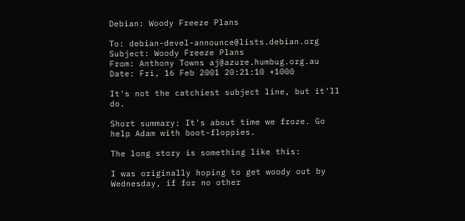Debian: Woody Freeze Plans

To: debian-devel-announce@lists.debian.org
Subject: Woody Freeze Plans
From: Anthony Towns aj@azure.humbug.org.au
Date: Fri, 16 Feb 2001 20:21:10 +1000

It's not the catchiest subject line, but it'll do.

Short summary: It's about time we froze. Go help Adam with boot-floppies.

The long story is something like this:

I was originally hoping to get woody out by Wednesday, if for no other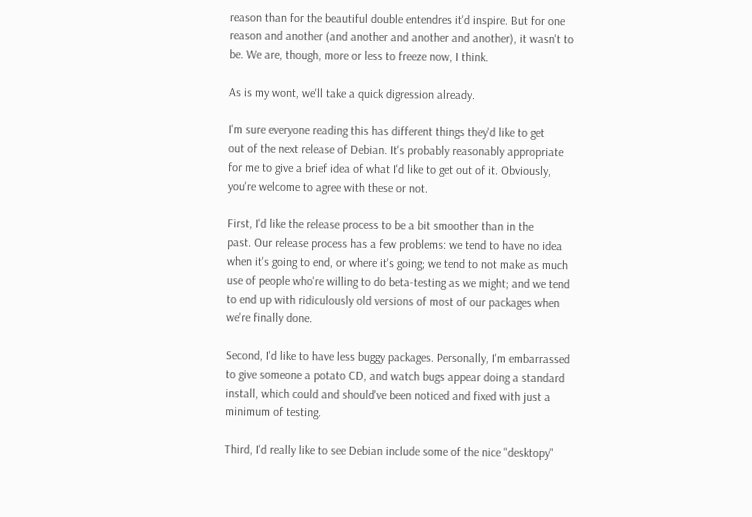reason than for the beautiful double entendres it'd inspire. But for one
reason and another (and another and another and another), it wasn't to
be. We are, though, more or less to freeze now, I think.

As is my wont, we'll take a quick digression already.

I'm sure everyone reading this has different things they'd like to get
out of the next release of Debian. It's probably reasonably appropriate
for me to give a brief idea of what I'd like to get out of it. Obviously,
you're welcome to agree with these or not.

First, I'd like the release process to be a bit smoother than in the
past. Our release process has a few problems: we tend to have no idea
when it's going to end, or where it's going; we tend to not make as much
use of people who're willing to do beta-testing as we might; and we tend
to end up with ridiculously old versions of most of our packages when
we're finally done.

Second, I'd like to have less buggy packages. Personally, I'm embarrassed
to give someone a potato CD, and watch bugs appear doing a standard
install, which could and should've been noticed and fixed with just a
minimum of testing.

Third, I'd really like to see Debian include some of the nice "desktopy"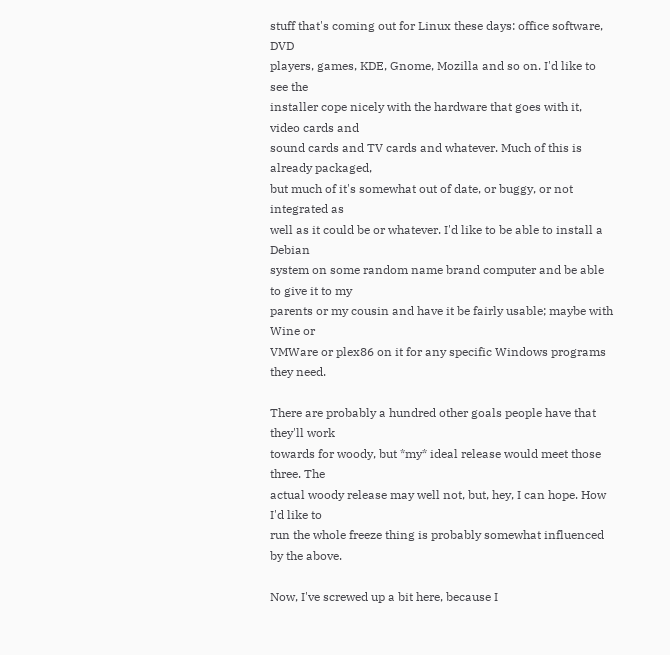stuff that's coming out for Linux these days: office software, DVD
players, games, KDE, Gnome, Mozilla and so on. I'd like to see the
installer cope nicely with the hardware that goes with it, video cards and
sound cards and TV cards and whatever. Much of this is already packaged,
but much of it's somewhat out of date, or buggy, or not integrated as
well as it could be or whatever. I'd like to be able to install a Debian
system on some random name brand computer and be able to give it to my
parents or my cousin and have it be fairly usable; maybe with Wine or
VMWare or plex86 on it for any specific Windows programs they need.

There are probably a hundred other goals people have that they'll work
towards for woody, but *my* ideal release would meet those three. The
actual woody release may well not, but, hey, I can hope. How I'd like to
run the whole freeze thing is probably somewhat influenced by the above.

Now, I've screwed up a bit here, because I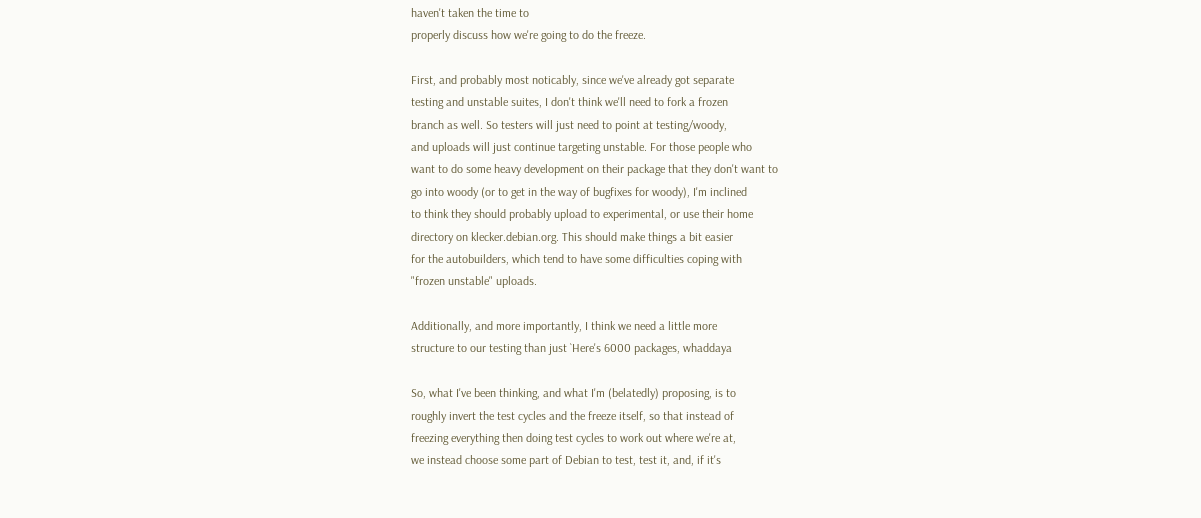haven't taken the time to
properly discuss how we're going to do the freeze.

First, and probably most noticably, since we've already got separate
testing and unstable suites, I don't think we'll need to fork a frozen
branch as well. So testers will just need to point at testing/woody,
and uploads will just continue targeting unstable. For those people who
want to do some heavy development on their package that they don't want to
go into woody (or to get in the way of bugfixes for woody), I'm inclined
to think they should probably upload to experimental, or use their home
directory on klecker.debian.org. This should make things a bit easier
for the autobuilders, which tend to have some difficulties coping with
"frozen unstable" uploads.

Additionally, and more importantly, I think we need a little more
structure to our testing than just `Here's 6000 packages, whaddaya

So, what I've been thinking, and what I'm (belatedly) proposing, is to
roughly invert the test cycles and the freeze itself, so that instead of
freezing everything then doing test cycles to work out where we're at,
we instead choose some part of Debian to test, test it, and, if it's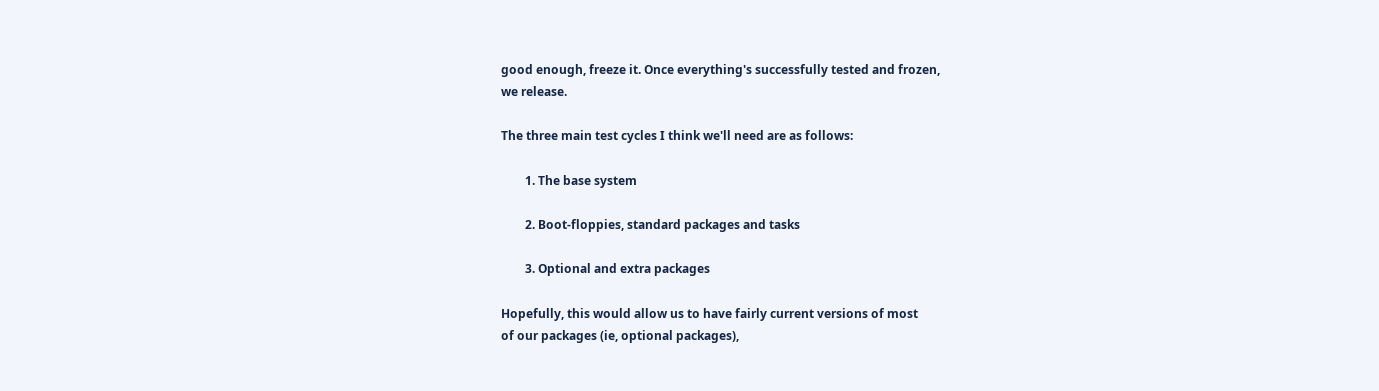good enough, freeze it. Once everything's successfully tested and frozen,
we release.

The three main test cycles I think we'll need are as follows:

        1. The base system

        2. Boot-floppies, standard packages and tasks

        3. Optional and extra packages

Hopefully, this would allow us to have fairly current versions of most
of our packages (ie, optional packages),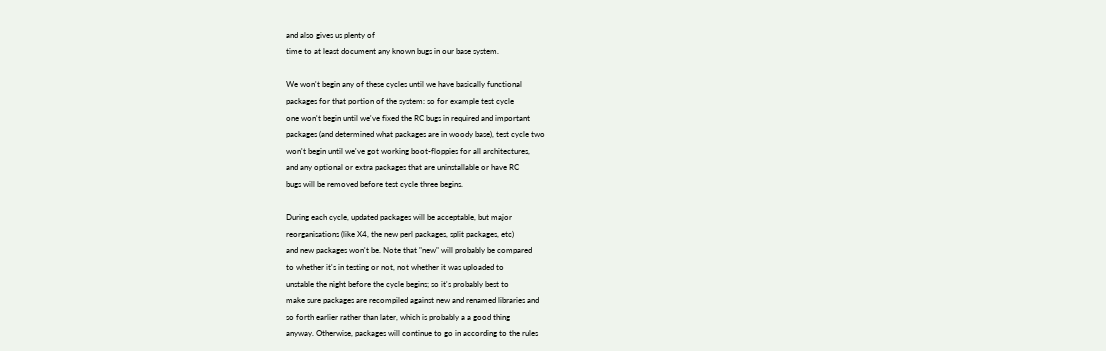and also gives us plenty of
time to at least document any known bugs in our base system.

We won't begin any of these cycles until we have basically functional
packages for that portion of the system: so for example test cycle
one won't begin until we've fixed the RC bugs in required and important
packages (and determined what packages are in woody base), test cycle two
won't begin until we've got working boot-floppies for all architectures,
and any optional or extra packages that are uninstallable or have RC
bugs will be removed before test cycle three begins.

During each cycle, updated packages will be acceptable, but major
reorganisations (like X4, the new perl packages, split packages, etc)
and new packages won't be. Note that "new" will probably be compared
to whether it's in testing or not, not whether it was uploaded to
unstable the night before the cycle begins; so it's probably best to
make sure packages are recompiled against new and renamed libraries and
so forth earlier rather than later, which is probably a a good thing
anyway. Otherwise, packages will continue to go in according to the rules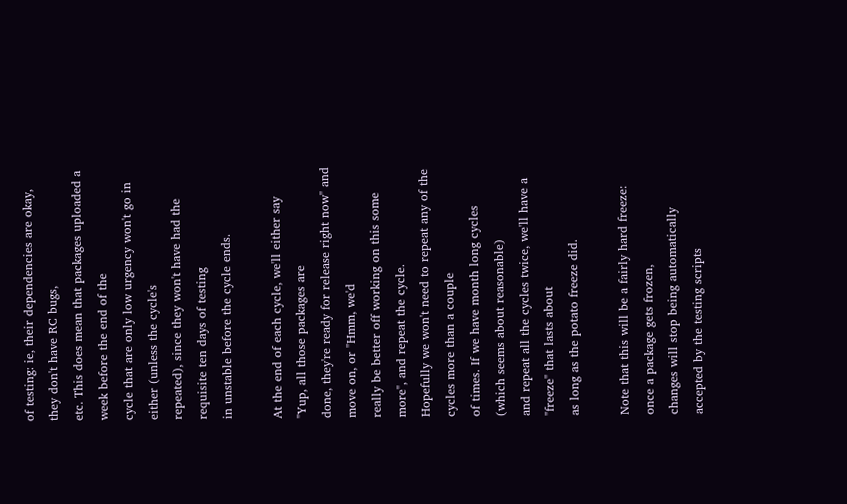of testing: ie, their dependencies are okay, they don't have RC bugs,
etc. This does mean that packages uploaded a week before the end of the
cycle that are only low urgency won't go in either (unless the cycle's
repeated), since they won't have had the requisite ten days of testing
in unstable before the cycle ends.

At the end of each cycle, we'll either say "Yup, all those packages are
done, they're ready for release right now" and move on, or "Hmm, we'd
really be better off working on this some more", and repeat the cycle.
Hopefully we won't need to repeat any of the cycles more than a couple
of times. If we have month long cycles (which seems about reasonable)
and repeat all the cycles twice, we'll have a "freeze" that lasts about
as long as the potato freeze did.

Note that this will be a fairly hard freeze: once a package gets frozen,
changes will stop being automatically accepted by the testing scripts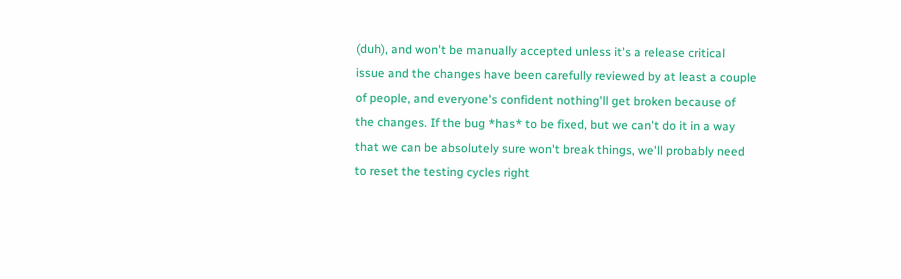(duh), and won't be manually accepted unless it's a release critical
issue and the changes have been carefully reviewed by at least a couple
of people, and everyone's confident nothing'll get broken because of
the changes. If the bug *has* to be fixed, but we can't do it in a way
that we can be absolutely sure won't break things, we'll probably need
to reset the testing cycles right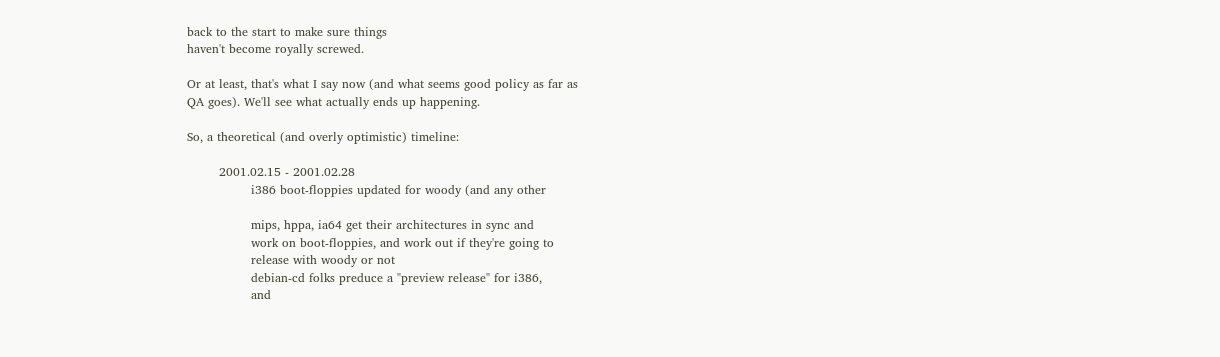back to the start to make sure things
haven't become royally screwed.

Or at least, that's what I say now (and what seems good policy as far as
QA goes). We'll see what actually ends up happening.

So, a theoretical (and overly optimistic) timeline:

        2001.02.15 - 2001.02.28
                i386 boot-floppies updated for woody (and any other

                mips, hppa, ia64 get their architectures in sync and
                work on boot-floppies, and work out if they're going to
                release with woody or not
                debian-cd folks preduce a "preview release" for i386,
                and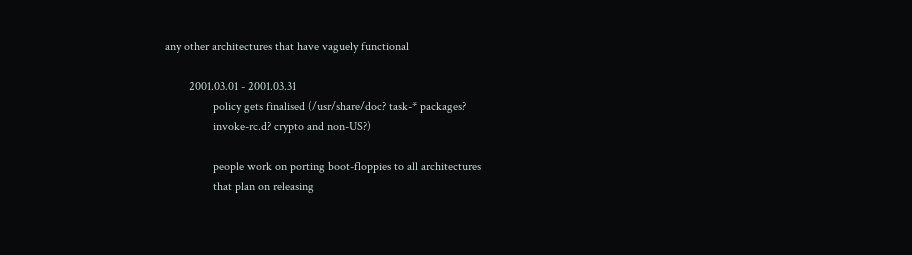any other architectures that have vaguely functional

        2001.03.01 - 2001.03.31
                policy gets finalised (/usr/share/doc? task-* packages?
                invoke-rc.d? crypto and non-US?)

                people work on porting boot-floppies to all architectures
                that plan on releasing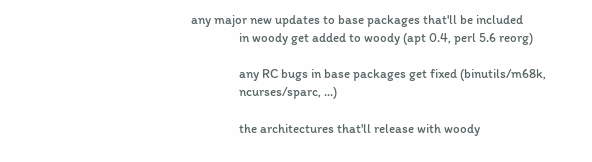any major new updates to base packages that'll be included
                in woody get added to woody (apt 0.4, perl 5.6 reorg)

                any RC bugs in base packages get fixed (binutils/m68k,
                ncurses/sparc, ...)

                the architectures that'll release with woody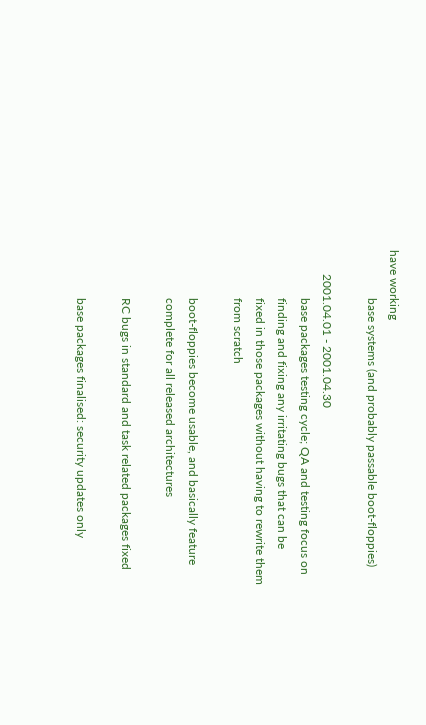have working
                base systems (and probably passable boot-floppies)

        2001.04.01 - 2001.04.30
                base packages testing cycle; QA and testing focus on
                finding and fixing any irritating bugs that can be
                fixed in those packages without having to rewrite them
                from scratch

                boot-floppies become usable, and basically feature
                complete for all released architectures

                RC bugs in standard and task related packages fixed

                base packages finalised: security updates only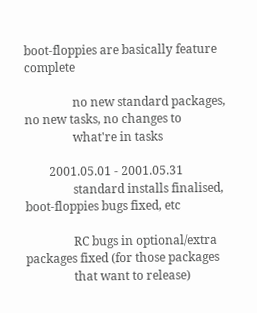boot-floppies are basically feature complete

                no new standard packages, no new tasks, no changes to
                what're in tasks

        2001.05.01 - 2001.05.31
                standard installs finalised, boot-floppies bugs fixed, etc

                RC bugs in optional/extra packages fixed (for those packages
                that want to release)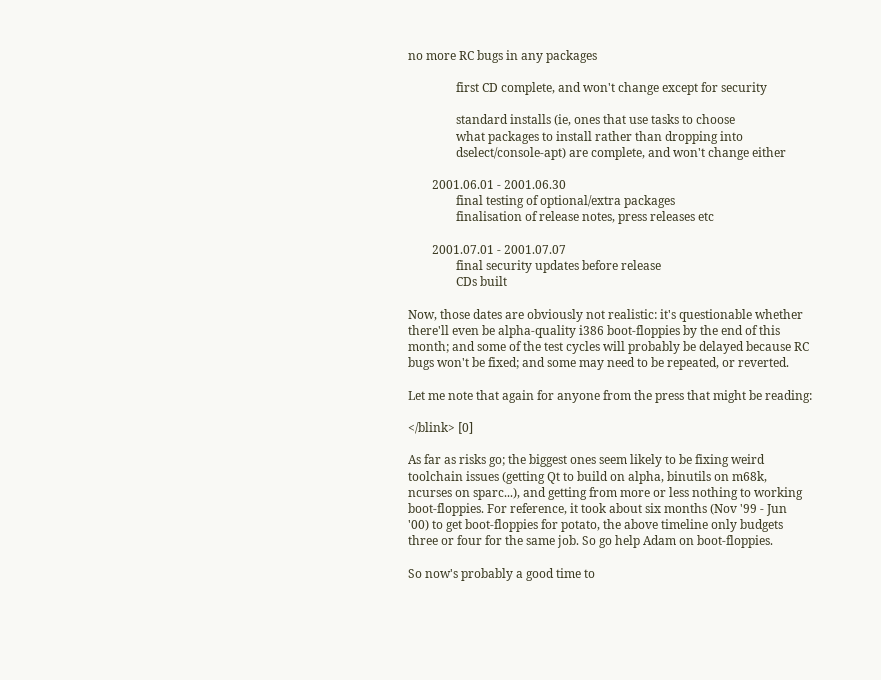no more RC bugs in any packages

                first CD complete, and won't change except for security

                standard installs (ie, ones that use tasks to choose
                what packages to install rather than dropping into
                dselect/console-apt) are complete, and won't change either

        2001.06.01 - 2001.06.30
                final testing of optional/extra packages
                finalisation of release notes, press releases etc

        2001.07.01 - 2001.07.07
                final security updates before release
                CDs built

Now, those dates are obviously not realistic: it's questionable whether
there'll even be alpha-quality i386 boot-floppies by the end of this
month; and some of the test cycles will probably be delayed because RC
bugs won't be fixed; and some may need to be repeated, or reverted.

Let me note that again for anyone from the press that might be reading:

</blink> [0]

As far as risks go; the biggest ones seem likely to be fixing weird
toolchain issues (getting Qt to build on alpha, binutils on m68k,
ncurses on sparc...), and getting from more or less nothing to working
boot-floppies. For reference, it took about six months (Nov '99 - Jun
'00) to get boot-floppies for potato, the above timeline only budgets
three or four for the same job. So go help Adam on boot-floppies.

So now's probably a good time to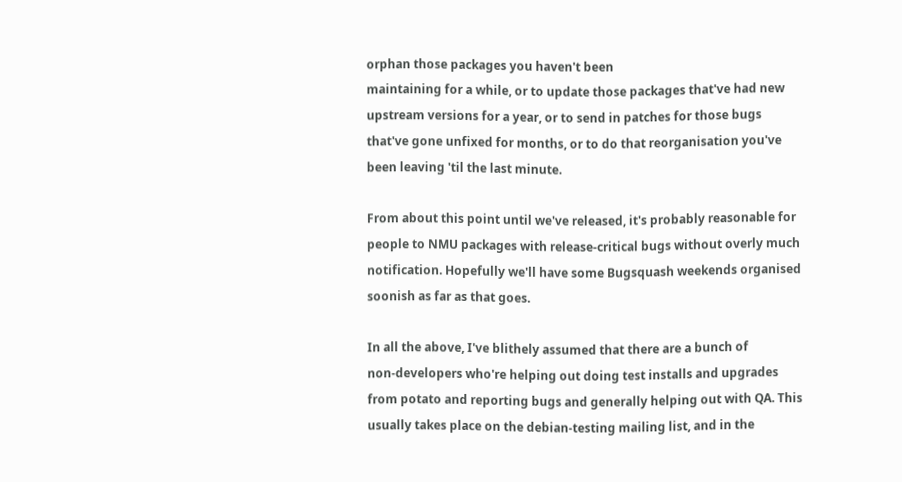orphan those packages you haven't been
maintaining for a while, or to update those packages that've had new
upstream versions for a year, or to send in patches for those bugs
that've gone unfixed for months, or to do that reorganisation you've
been leaving 'til the last minute.

From about this point until we've released, it's probably reasonable for
people to NMU packages with release-critical bugs without overly much
notification. Hopefully we'll have some Bugsquash weekends organised
soonish as far as that goes.

In all the above, I've blithely assumed that there are a bunch of
non-developers who're helping out doing test installs and upgrades
from potato and reporting bugs and generally helping out with QA. This
usually takes place on the debian-testing mailing list, and in the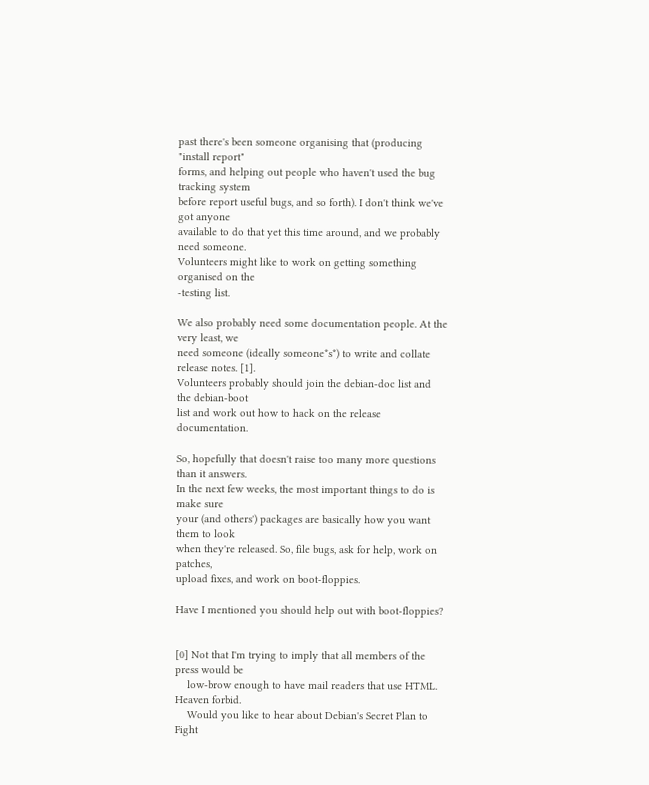past there's been someone organising that (producing "install report"
forms, and helping out people who haven't used the bug tracking system
before report useful bugs, and so forth). I don't think we've got anyone
available to do that yet this time around, and we probably need someone.
Volunteers might like to work on getting something organised on the
-testing list.

We also probably need some documentation people. At the very least, we
need someone (ideally someone*s*) to write and collate release notes. [1].
Volunteers probably should join the debian-doc list and the debian-boot
list and work out how to hack on the release documentation.

So, hopefully that doesn't raise too many more questions than it answers.
In the next few weeks, the most important things to do is make sure
your (and others') packages are basically how you want them to look
when they're released. So, file bugs, ask for help, work on patches,
upload fixes, and work on boot-floppies.

Have I mentioned you should help out with boot-floppies?


[0] Not that I'm trying to imply that all members of the press would be
    low-brow enough to have mail readers that use HTML. Heaven forbid.
    Would you like to hear about Debian's Secret Plan to Fight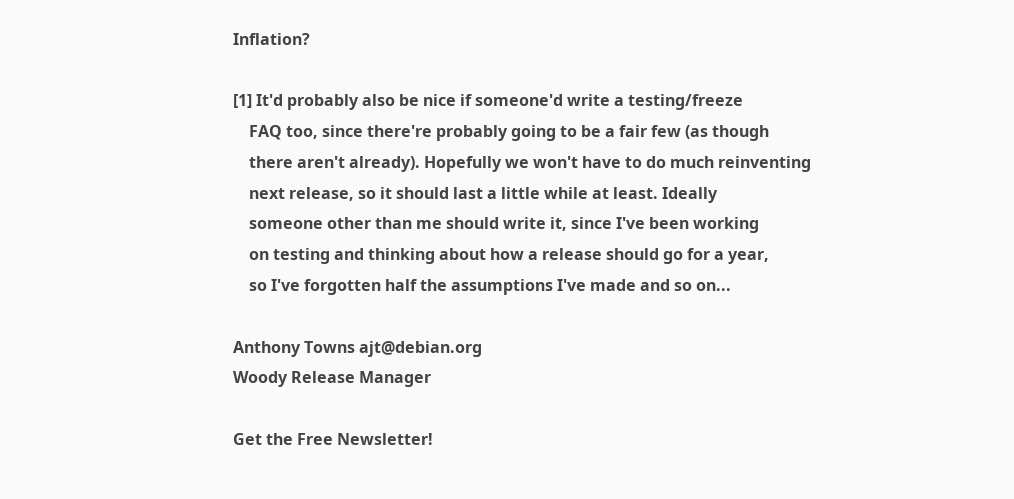Inflation?

[1] It'd probably also be nice if someone'd write a testing/freeze
    FAQ too, since there're probably going to be a fair few (as though
    there aren't already). Hopefully we won't have to do much reinventing
    next release, so it should last a little while at least. Ideally
    someone other than me should write it, since I've been working
    on testing and thinking about how a release should go for a year,
    so I've forgotten half the assumptions I've made and so on...

Anthony Towns ajt@debian.org
Woody Release Manager

Get the Free Newsletter!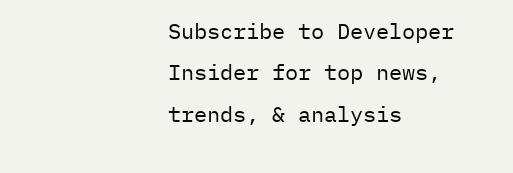Subscribe to Developer Insider for top news, trends, & analysis